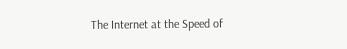The Internet at the Speed of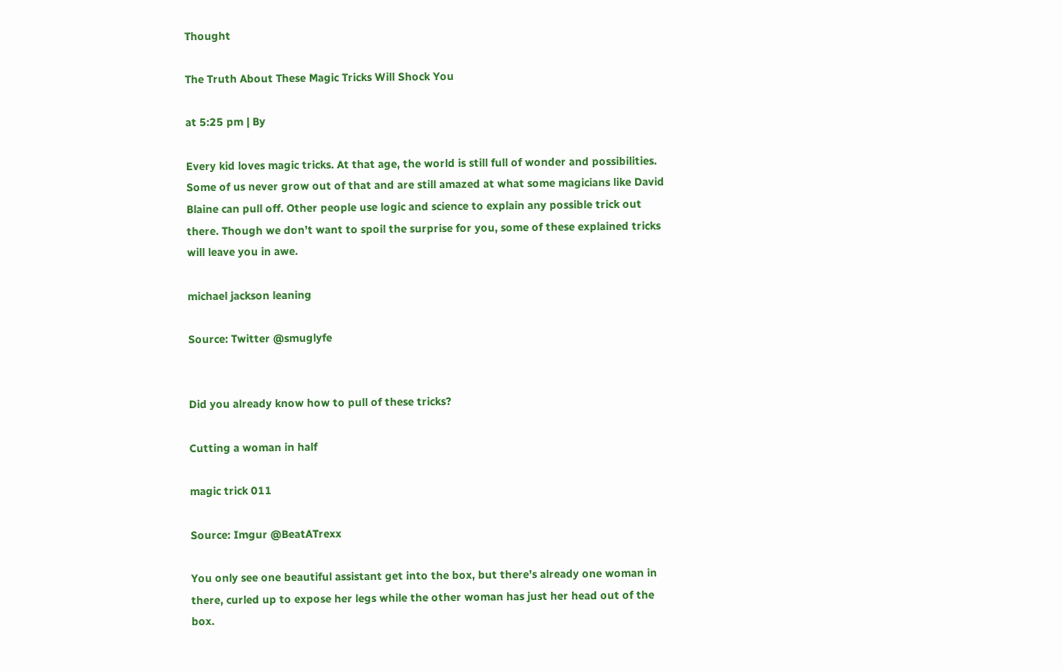Thought

The Truth About These Magic Tricks Will Shock You

at 5:25 pm | By

Every kid loves magic tricks. At that age, the world is still full of wonder and possibilities. Some of us never grow out of that and are still amazed at what some magicians like David Blaine can pull off. Other people use logic and science to explain any possible trick out there. Though we don’t want to spoil the surprise for you, some of these explained tricks will leave you in awe.

michael jackson leaning

Source: Twitter @smuglyfe


Did you already know how to pull of these tricks?

Cutting a woman in half

magic trick 011

Source: Imgur @BeatATrexx

You only see one beautiful assistant get into the box, but there’s already one woman in there, curled up to expose her legs while the other woman has just her head out of the box.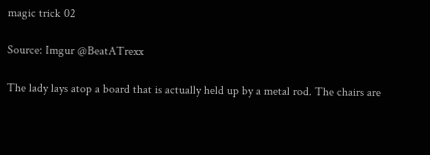magic trick 02

Source: Imgur @BeatATrexx

The lady lays atop a board that is actually held up by a metal rod. The chairs are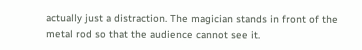actually just a distraction. The magician stands in front of the metal rod so that the audience cannot see it.